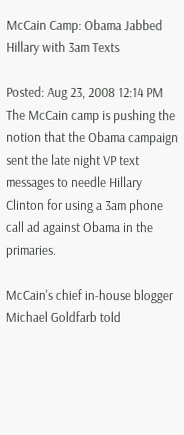McCain Camp: Obama Jabbed Hillary with 3am Texts

Posted: Aug 23, 2008 12:14 PM
The McCain camp is pushing the notion that the Obama campaign sent the late night VP text messages to needle Hillary Clinton for using a 3am phone call ad against Obama in the primaries.

McCain's chief in-house blogger Michael Goldfarb told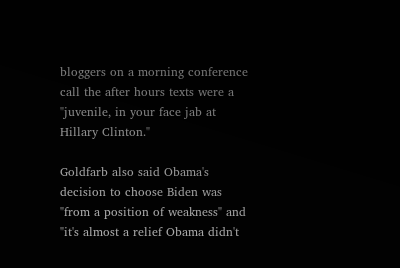bloggers on a morning conference call the after hours texts were a "juvenile, in your face jab at Hillary Clinton."

Goldfarb also said Obama's decision to choose Biden was "from a position of weakness" and "it's almost a relief Obama didn't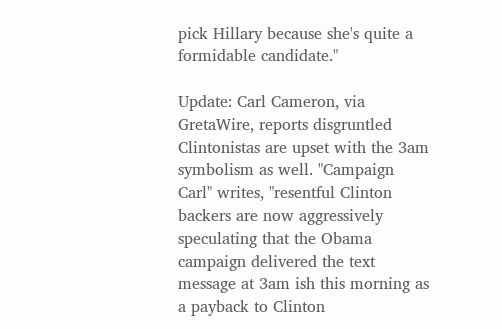pick Hillary because she's quite a formidable candidate."

Update: Carl Cameron, via GretaWire, reports disgruntled Clintonistas are upset with the 3am symbolism as well. "Campaign Carl" writes, "resentful Clinton backers are now aggressively speculating that the Obama campaign delivered the text message at 3am ish this morning as a payback to Clinton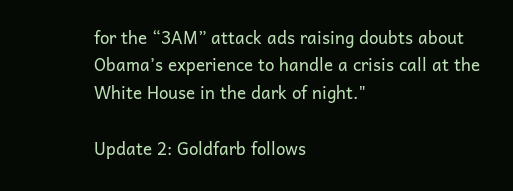for the “3AM” attack ads raising doubts about Obama’s experience to handle a crisis call at the White House in the dark of night."

Update 2: Goldfarb follows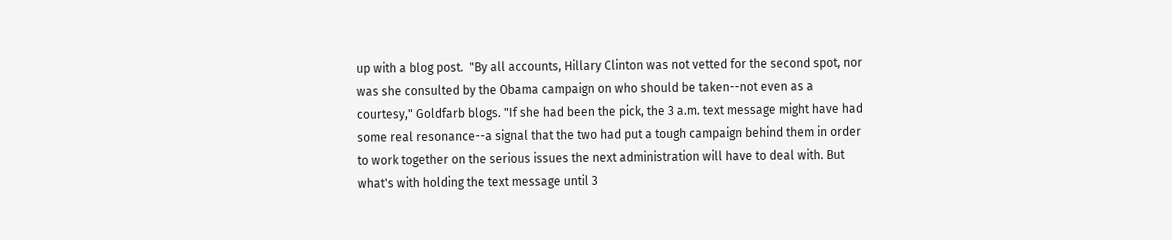up with a blog post.  "By all accounts, Hillary Clinton was not vetted for the second spot, nor was she consulted by the Obama campaign on who should be taken--not even as a courtesy," Goldfarb blogs. "If she had been the pick, the 3 a.m. text message might have had some real resonance--a signal that the two had put a tough campaign behind them in order to work together on the serious issues the next administration will have to deal with. But what's with holding the text message until 3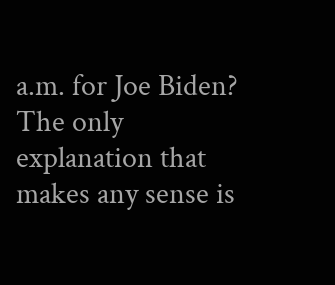a.m. for Joe Biden? The only explanation that makes any sense is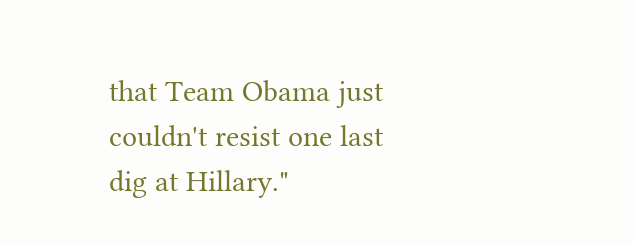that Team Obama just couldn't resist one last dig at Hillary."